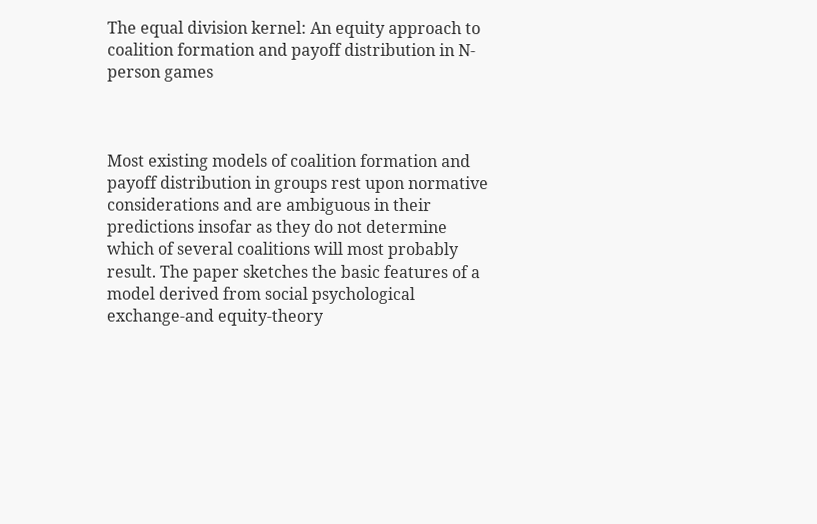The equal division kernel: An equity approach to coalition formation and payoff distribution in N-person games



Most existing models of coalition formation and payoff distribution in groups rest upon normative considerations and are ambiguous in their predictions insofar as they do not determine which of several coalitions will most probably result. The paper sketches the basic features of a model derived from social psychological exchange-and equity-theory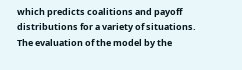which predicts coalitions and payoff distributions for a variety of situations. The evaluation of the model by the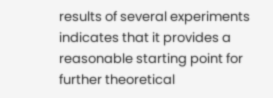results of several experiments indicates that it provides a reasonable starting point for further theoretical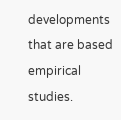developments that are based empirical studies.